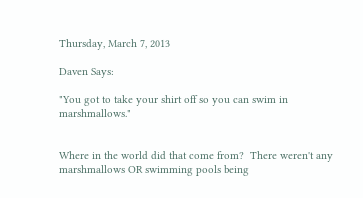Thursday, March 7, 2013

Daven Says:

"You got to take your shirt off so you can swim in marshmallows."


Where in the world did that come from?  There weren't any marshmallows OR swimming pools being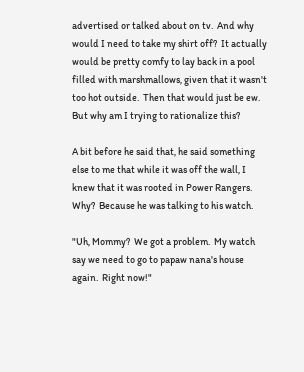advertised or talked about on tv.  And why would I need to take my shirt off?  It actually would be pretty comfy to lay back in a pool filled with marshmallows, given that it wasn't too hot outside.  Then that would just be ew.  But why am I trying to rationalize this?

A bit before he said that, he said something else to me that while it was off the wall, I knew that it was rooted in Power Rangers.  Why?  Because he was talking to his watch.

"Uh, Mommy?  We got a problem.  My watch say we need to go to papaw nana's house again.  Right now!"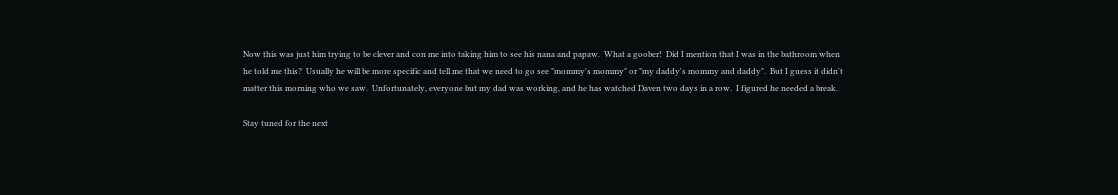Now this was just him trying to be clever and con me into taking him to see his nana and papaw.  What a goober!  Did I mention that I was in the bathroom when he told me this?  Usually he will be more specific and tell me that we need to go see "mommy's mommy" or "my daddy's mommy and daddy".  But I guess it didn't matter this morning who we saw.  Unfortunately, everyone but my dad was working, and he has watched Daven two days in a row.  I figured he needed a break.

Stay tuned for the next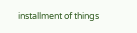installment of things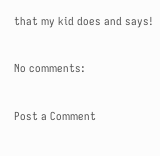that my kid does and says!

No comments:

Post a Comment